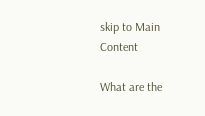skip to Main Content

What are the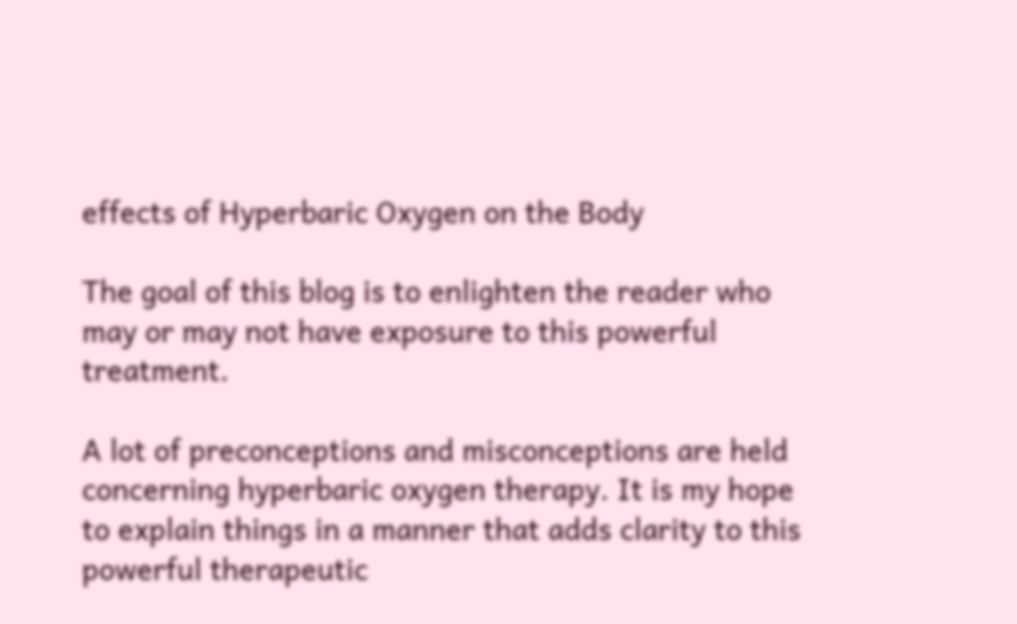effects of Hyperbaric Oxygen on the Body

The goal of this blog is to enlighten the reader who may or may not have exposure to this powerful treatment.

A lot of preconceptions and misconceptions are held concerning hyperbaric oxygen therapy. It is my hope to explain things in a manner that adds clarity to this powerful therapeutic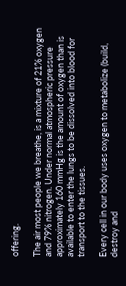offering.

The air most people we breathe, is a mixture of 21% oxygen and 79% nitrogen. Under normal atmospheric pressure approximately 160 mmHg is the amount of oxygen than is available to enter the lungs to be dissolved into blood for transport to the tissues.

Every cell in our body uses oxygen to metabolize (build, destroy and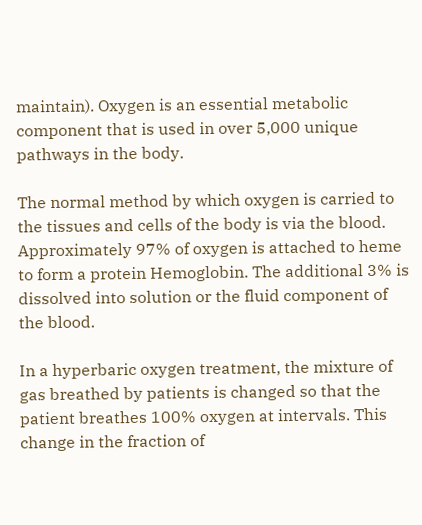maintain). Oxygen is an essential metabolic component that is used in over 5,000 unique pathways in the body.

The normal method by which oxygen is carried to the tissues and cells of the body is via the blood. Approximately 97% of oxygen is attached to heme to form a protein Hemoglobin. The additional 3% is dissolved into solution or the fluid component of the blood.

In a hyperbaric oxygen treatment, the mixture of gas breathed by patients is changed so that the patient breathes 100% oxygen at intervals. This change in the fraction of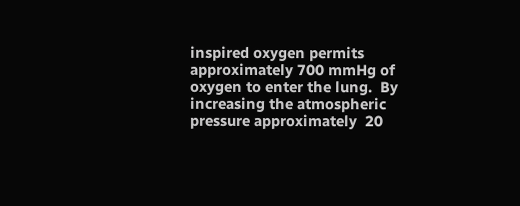inspired oxygen permits approximately 700 mmHg of oxygen to enter the lung.  By increasing the atmospheric pressure approximately  20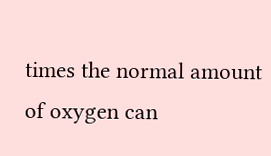times the normal amount of oxygen can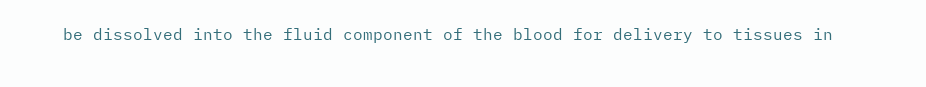be dissolved into the fluid component of the blood for delivery to tissues in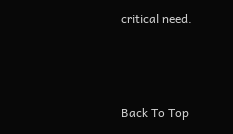critical need.



Back To Top